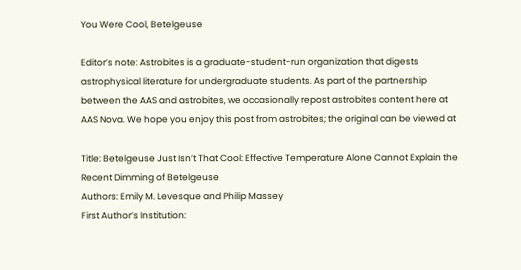You Were Cool, Betelgeuse

Editor’s note: Astrobites is a graduate-student-run organization that digests astrophysical literature for undergraduate students. As part of the partnership between the AAS and astrobites, we occasionally repost astrobites content here at AAS Nova. We hope you enjoy this post from astrobites; the original can be viewed at

Title: Betelgeuse Just Isn’t That Cool: Effective Temperature Alone Cannot Explain the Recent Dimming of Betelgeuse
Authors: Emily M. Levesque and Philip Massey
First Author’s Institution: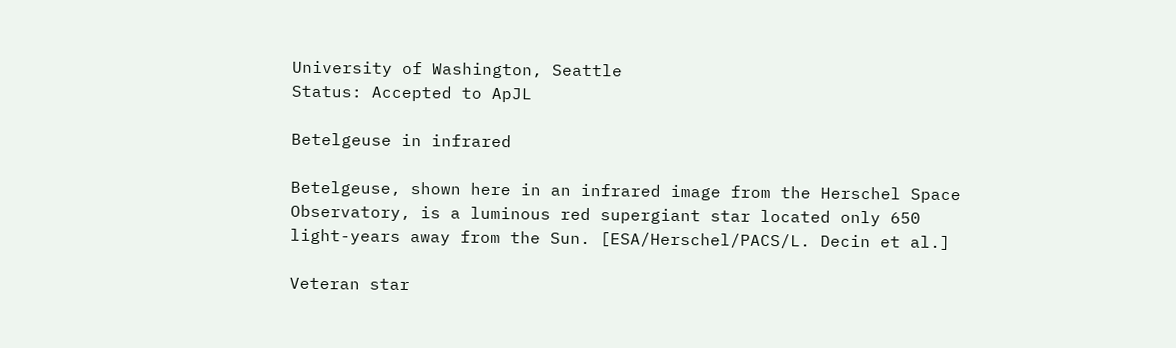University of Washington, Seattle
Status: Accepted to ApJL

Betelgeuse in infrared

Betelgeuse, shown here in an infrared image from the Herschel Space Observatory, is a luminous red supergiant star located only 650 light-years away from the Sun. [ESA/Herschel/PACS/L. Decin et al.]

Veteran star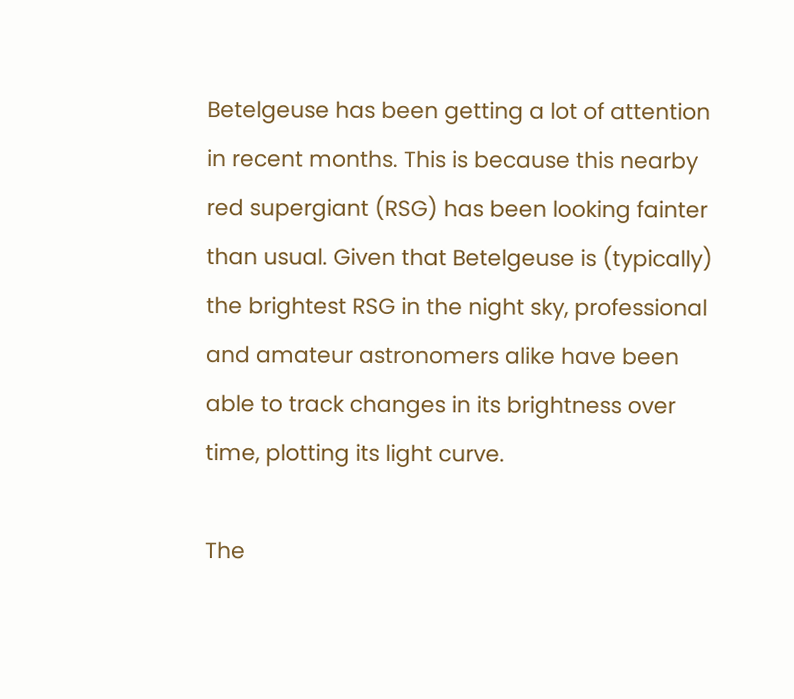Betelgeuse has been getting a lot of attention in recent months. This is because this nearby red supergiant (RSG) has been looking fainter than usual. Given that Betelgeuse is (typically) the brightest RSG in the night sky, professional and amateur astronomers alike have been able to track changes in its brightness over time, plotting its light curve.

The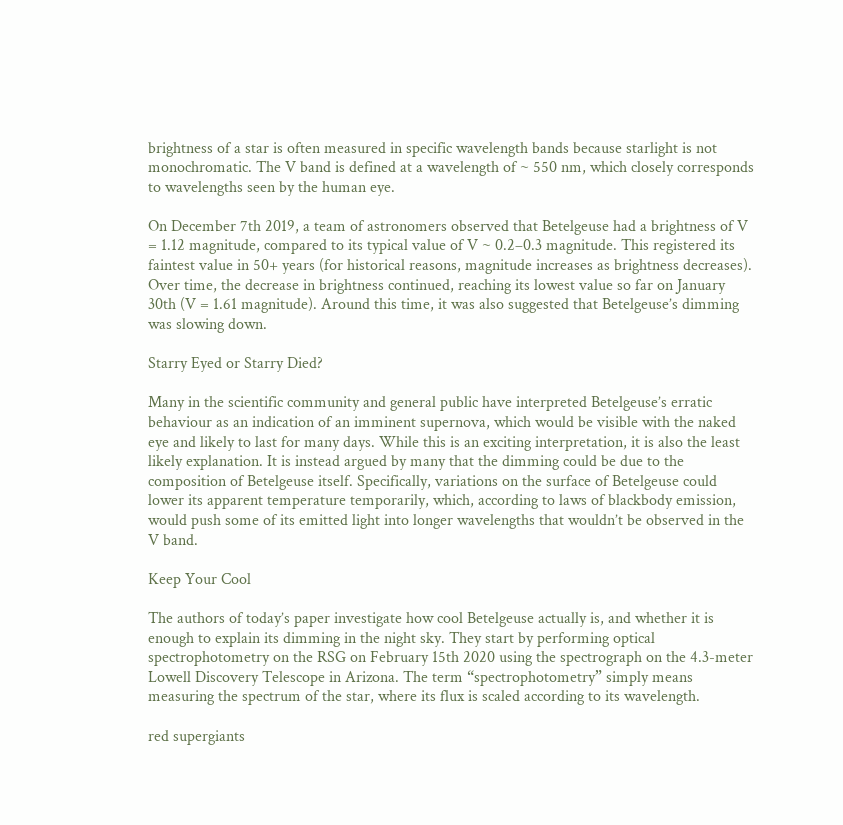brightness of a star is often measured in specific wavelength bands because starlight is not monochromatic. The V band is defined at a wavelength of ~ 550 nm, which closely corresponds to wavelengths seen by the human eye.

On December 7th 2019, a team of astronomers observed that Betelgeuse had a brightness of V = 1.12 magnitude, compared to its typical value of V ~ 0.2–0.3 magnitude. This registered its faintest value in 50+ years (for historical reasons, magnitude increases as brightness decreases). Over time, the decrease in brightness continued, reaching its lowest value so far on January 30th (V = 1.61 magnitude). Around this time, it was also suggested that Betelgeuse’s dimming was slowing down.

Starry Eyed or Starry Died?

Many in the scientific community and general public have interpreted Betelgeuse’s erratic behaviour as an indication of an imminent supernova, which would be visible with the naked eye and likely to last for many days. While this is an exciting interpretation, it is also the least likely explanation. It is instead argued by many that the dimming could be due to the composition of Betelgeuse itself. Specifically, variations on the surface of Betelgeuse could lower its apparent temperature temporarily, which, according to laws of blackbody emission, would push some of its emitted light into longer wavelengths that wouldn’t be observed in the V band.

Keep Your Cool

The authors of today’s paper investigate how cool Betelgeuse actually is, and whether it is enough to explain its dimming in the night sky. They start by performing optical spectrophotometry on the RSG on February 15th 2020 using the spectrograph on the 4.3-meter Lowell Discovery Telescope in Arizona. The term “spectrophotometry” simply means measuring the spectrum of the star, where its flux is scaled according to its wavelength.

red supergiants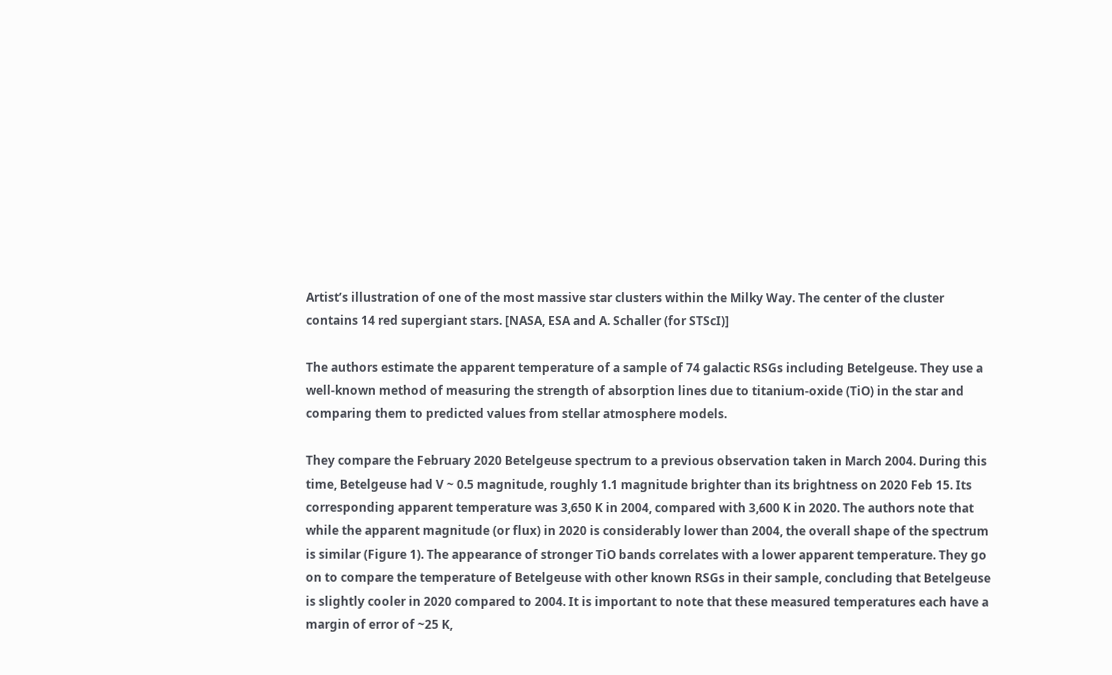Artist’s illustration of one of the most massive star clusters within the Milky Way. The center of the cluster contains 14 red supergiant stars. [NASA, ESA and A. Schaller (for STScI)]

The authors estimate the apparent temperature of a sample of 74 galactic RSGs including Betelgeuse. They use a well-known method of measuring the strength of absorption lines due to titanium-oxide (TiO) in the star and comparing them to predicted values from stellar atmosphere models.

They compare the February 2020 Betelgeuse spectrum to a previous observation taken in March 2004. During this time, Betelgeuse had V ~ 0.5 magnitude, roughly 1.1 magnitude brighter than its brightness on 2020 Feb 15. Its corresponding apparent temperature was 3,650 K in 2004, compared with 3,600 K in 2020. The authors note that while the apparent magnitude (or flux) in 2020 is considerably lower than 2004, the overall shape of the spectrum is similar (Figure 1). The appearance of stronger TiO bands correlates with a lower apparent temperature. They go on to compare the temperature of Betelgeuse with other known RSGs in their sample, concluding that Betelgeuse is slightly cooler in 2020 compared to 2004. It is important to note that these measured temperatures each have a margin of error of ~25 K,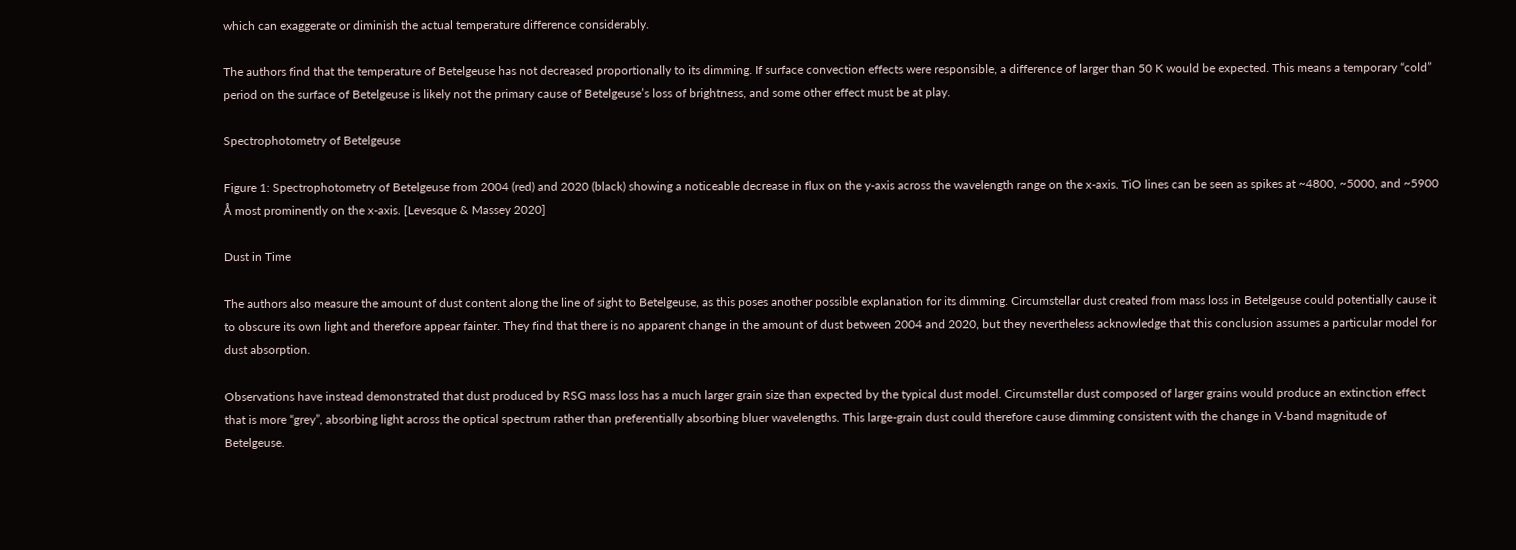which can exaggerate or diminish the actual temperature difference considerably.

The authors find that the temperature of Betelgeuse has not decreased proportionally to its dimming. If surface convection effects were responsible, a difference of larger than 50 K would be expected. This means a temporary “cold” period on the surface of Betelgeuse is likely not the primary cause of Betelgeuse’s loss of brightness, and some other effect must be at play.

Spectrophotometry of Betelgeuse

Figure 1: Spectrophotometry of Betelgeuse from 2004 (red) and 2020 (black) showing a noticeable decrease in flux on the y-axis across the wavelength range on the x-axis. TiO lines can be seen as spikes at ~4800, ~5000, and ~5900 Å most prominently on the x-axis. [Levesque & Massey 2020]

Dust in Time

The authors also measure the amount of dust content along the line of sight to Betelgeuse, as this poses another possible explanation for its dimming. Circumstellar dust created from mass loss in Betelgeuse could potentially cause it to obscure its own light and therefore appear fainter. They find that there is no apparent change in the amount of dust between 2004 and 2020, but they nevertheless acknowledge that this conclusion assumes a particular model for dust absorption.

Observations have instead demonstrated that dust produced by RSG mass loss has a much larger grain size than expected by the typical dust model. Circumstellar dust composed of larger grains would produce an extinction effect that is more “grey”, absorbing light across the optical spectrum rather than preferentially absorbing bluer wavelengths. This large-grain dust could therefore cause dimming consistent with the change in V-band magnitude of Betelgeuse.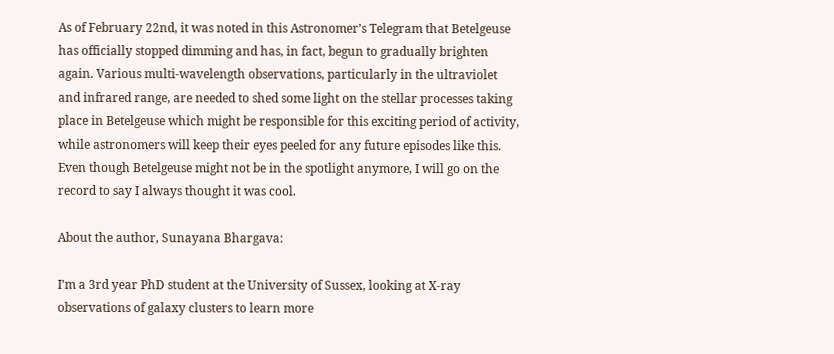As of February 22nd, it was noted in this Astronomer’s Telegram that Betelgeuse has officially stopped dimming and has, in fact, begun to gradually brighten again. Various multi-wavelength observations, particularly in the ultraviolet and infrared range, are needed to shed some light on the stellar processes taking place in Betelgeuse which might be responsible for this exciting period of activity, while astronomers will keep their eyes peeled for any future episodes like this. Even though Betelgeuse might not be in the spotlight anymore, I will go on the record to say I always thought it was cool.

About the author, Sunayana Bhargava:

I’m a 3rd year PhD student at the University of Sussex, looking at X-ray observations of galaxy clusters to learn more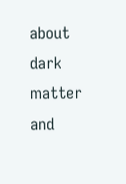about dark matter and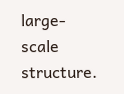large-scale structure.